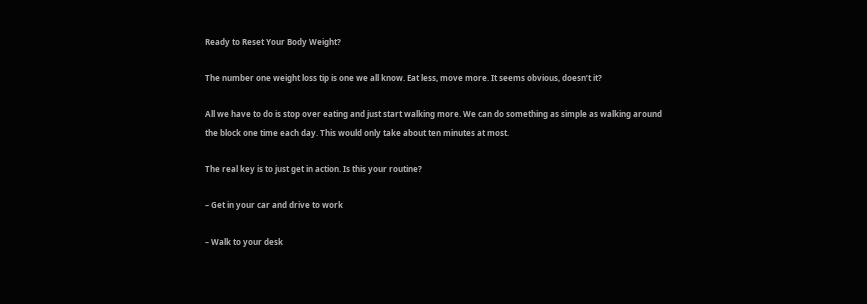Ready to Reset Your Body Weight?

The number one weight loss tip is one we all know. Eat less, move more. It seems obvious, doesn’t it?

All we have to do is stop over eating and just start walking more. We can do something as simple as walking around the block one time each day. This would only take about ten minutes at most.

The real key is to just get in action. Is this your routine?

– Get in your car and drive to work

– Walk to your desk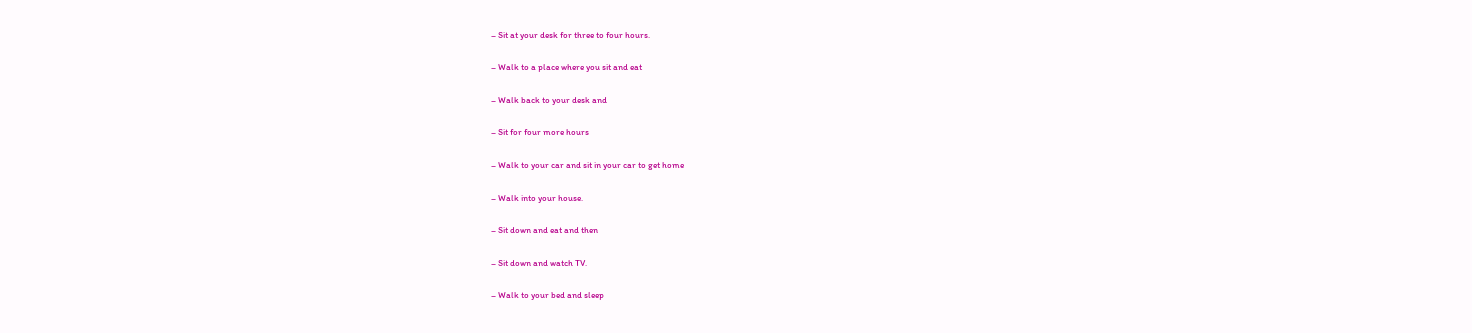– Sit at your desk for three to four hours.

– Walk to a place where you sit and eat

– Walk back to your desk and

– Sit for four more hours

– Walk to your car and sit in your car to get home

– Walk into your house.

– Sit down and eat and then

– Sit down and watch TV.

– Walk to your bed and sleep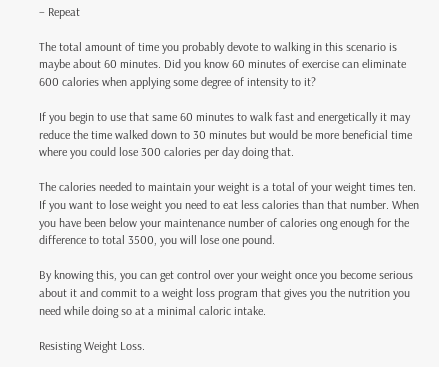– Repeat

The total amount of time you probably devote to walking in this scenario is maybe about 60 minutes. Did you know 60 minutes of exercise can eliminate 600 calories when applying some degree of intensity to it?

If you begin to use that same 60 minutes to walk fast and energetically it may reduce the time walked down to 30 minutes but would be more beneficial time where you could lose 300 calories per day doing that.

The calories needed to maintain your weight is a total of your weight times ten. If you want to lose weight you need to eat less calories than that number. When you have been below your maintenance number of calories ong enough for the difference to total 3500, you will lose one pound.

By knowing this, you can get control over your weight once you become serious about it and commit to a weight loss program that gives you the nutrition you need while doing so at a minimal caloric intake.

Resisting Weight Loss.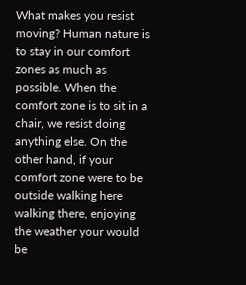What makes you resist moving? Human nature is to stay in our comfort zones as much as possible. When the comfort zone is to sit in a chair, we resist doing anything else. On the other hand, if your comfort zone were to be outside walking here walking there, enjoying the weather your would be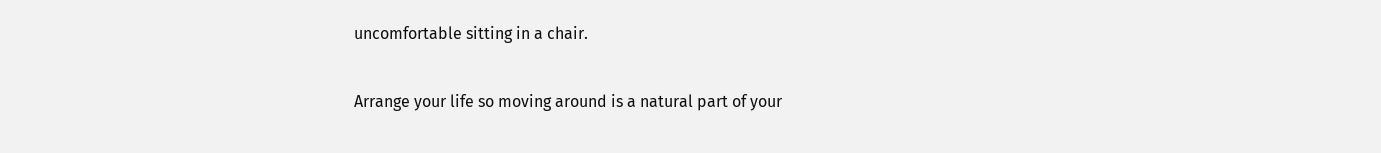uncomfortable sitting in a chair.

Arrange your life so moving around is a natural part of your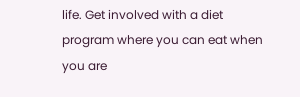life. Get involved with a diet program where you can eat when you are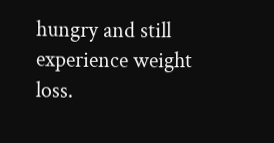hungry and still experience weight loss.